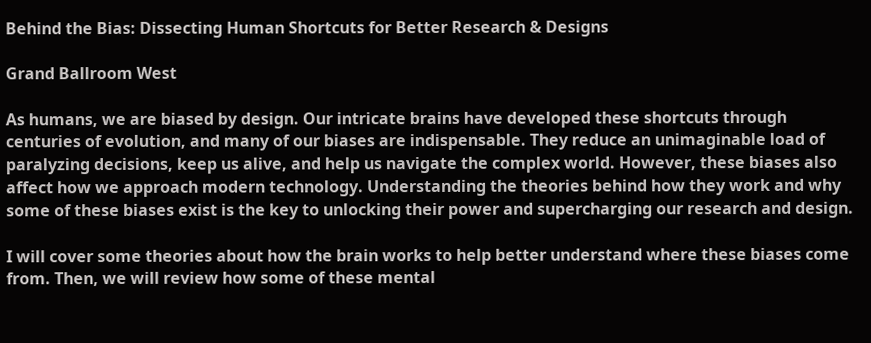Behind the Bias: Dissecting Human Shortcuts for Better Research & Designs

Grand Ballroom West

As humans, we are biased by design. Our intricate brains have developed these shortcuts through centuries of evolution, and many of our biases are indispensable. They reduce an unimaginable load of paralyzing decisions, keep us alive, and help us navigate the complex world. However, these biases also affect how we approach modern technology. Understanding the theories behind how they work and why some of these biases exist is the key to unlocking their power and supercharging our research and design.

I will cover some theories about how the brain works to help better understand where these biases come from. Then, we will review how some of these mental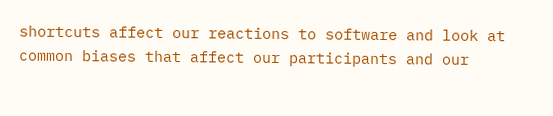shortcuts affect our reactions to software and look at common biases that affect our participants and our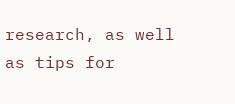research, as well as tips for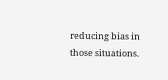reducing bias in those situations.